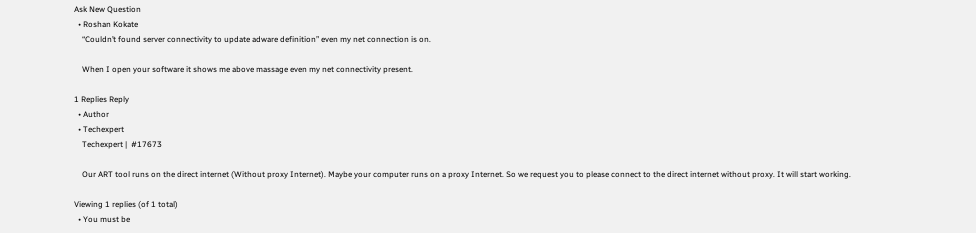Ask New Question
  • Roshan Kokate
    “Couldn’t found server connectivity to update adware definition” even my net connection is on.

    When I open your software it shows me above massage even my net connectivity present.

1 Replies Reply
  • Author
  • Techexpert
    Techexpert |  #17673

    Our ART tool runs on the direct internet (Without proxy Internet). Maybe your computer runs on a proxy Internet. So we request you to please connect to the direct internet without proxy. It will start working.

Viewing 1 replies (of 1 total)
  • You must be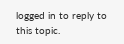logged in to reply to this topic.